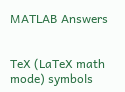MATLAB Answers


TeX (LaTeX math mode) symbols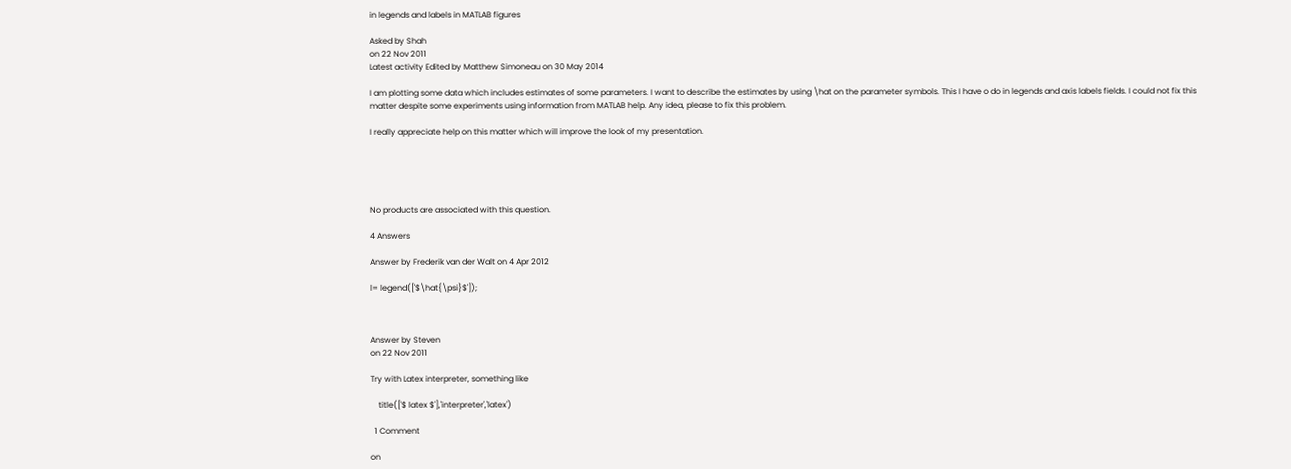in legends and labels in MATLAB figures

Asked by Shah
on 22 Nov 2011
Latest activity Edited by Matthew Simoneau on 30 May 2014

I am plotting some data which includes estimates of some parameters. I want to describe the estimates by using \hat on the parameter symbols. This I have o do in legends and axis labels fields. I could not fix this matter despite some experiments using information from MATLAB help. Any idea, please to fix this problem.

I really appreciate help on this matter which will improve the look of my presentation.





No products are associated with this question.

4 Answers

Answer by Frederik van der Walt on 4 Apr 2012

l= legend(['$\hat{\psi}$']);



Answer by Steven
on 22 Nov 2011

Try with Latex interpreter, something like

    title(['$ latex $'],'interpreter','latex')

  1 Comment

on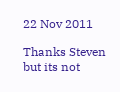22 Nov 2011

Thanks Steven but its not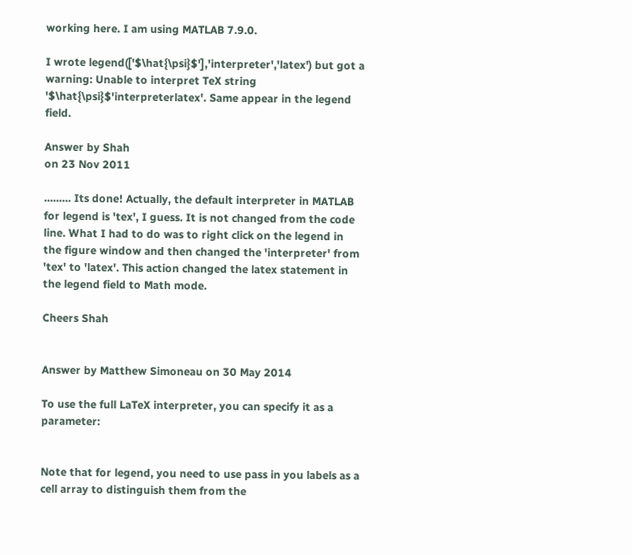working here. I am using MATLAB 7.9.0.

I wrote legend(['$\hat{\psi}$'],'interpreter','latex') but got a warning: Unable to interpret TeX string '$\hat{\psi}$'interpreterlatex'. Same appear in the legend field.

Answer by Shah
on 23 Nov 2011

......... Its done! Actually, the default interpreter in MATLAB for legend is 'tex', I guess. It is not changed from the code line. What I had to do was to right click on the legend in the figure window and then changed the 'interpreter' from 'tex' to 'latex'. This action changed the latex statement in the legend field to Math mode.

Cheers Shah


Answer by Matthew Simoneau on 30 May 2014

To use the full LaTeX interpreter, you can specify it as a parameter:


Note that for legend, you need to use pass in you labels as a cell array to distinguish them from the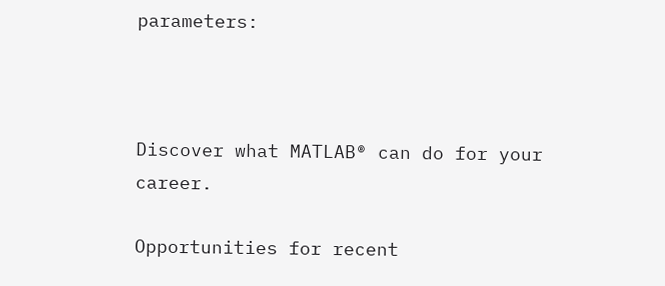parameters:



Discover what MATLAB® can do for your career.

Opportunities for recent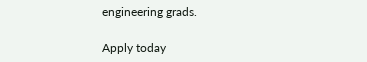engineering grads.

Apply today